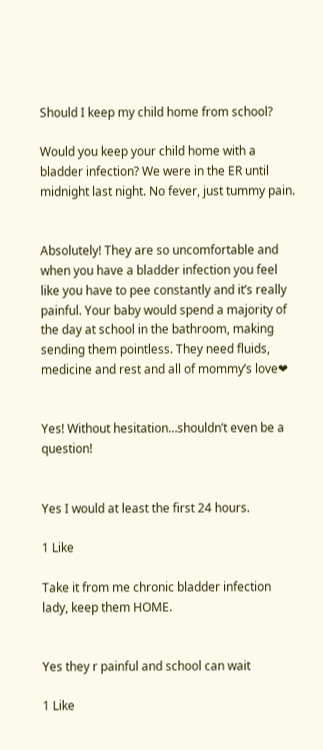Should I keep my child home from school?

Would you keep your child home with a bladder infection? We were in the ER until midnight last night. No fever, just tummy pain.


Absolutely! They are so uncomfortable and when you have a bladder infection you feel like you have to pee constantly and it’s really painful. Your baby would spend a majority of the day at school in the bathroom, making sending them pointless. They need fluids, medicine and rest and all of mommy’s love❤


Yes! Without hesitation…shouldn’t even be a question!


Yes I would at least the first 24 hours.

1 Like

Take it from me chronic bladder infection lady, keep them HOME.


Yes they r painful and school can wait

1 Like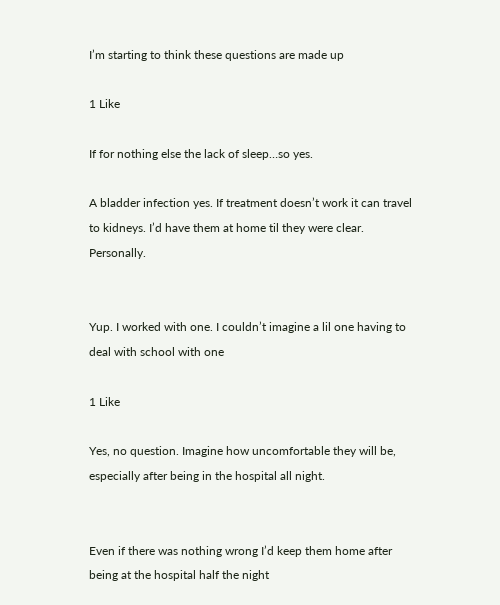I’m starting to think these questions are made up

1 Like

If for nothing else the lack of sleep…so yes.

A bladder infection yes. If treatment doesn’t work it can travel to kidneys. I’d have them at home til they were clear. Personally.


Yup. I worked with one. I couldn’t imagine a lil one having to deal with school with one

1 Like

Yes, no question. Imagine how uncomfortable they will be, especially after being in the hospital all night.


Even if there was nothing wrong I’d keep them home after being at the hospital half the night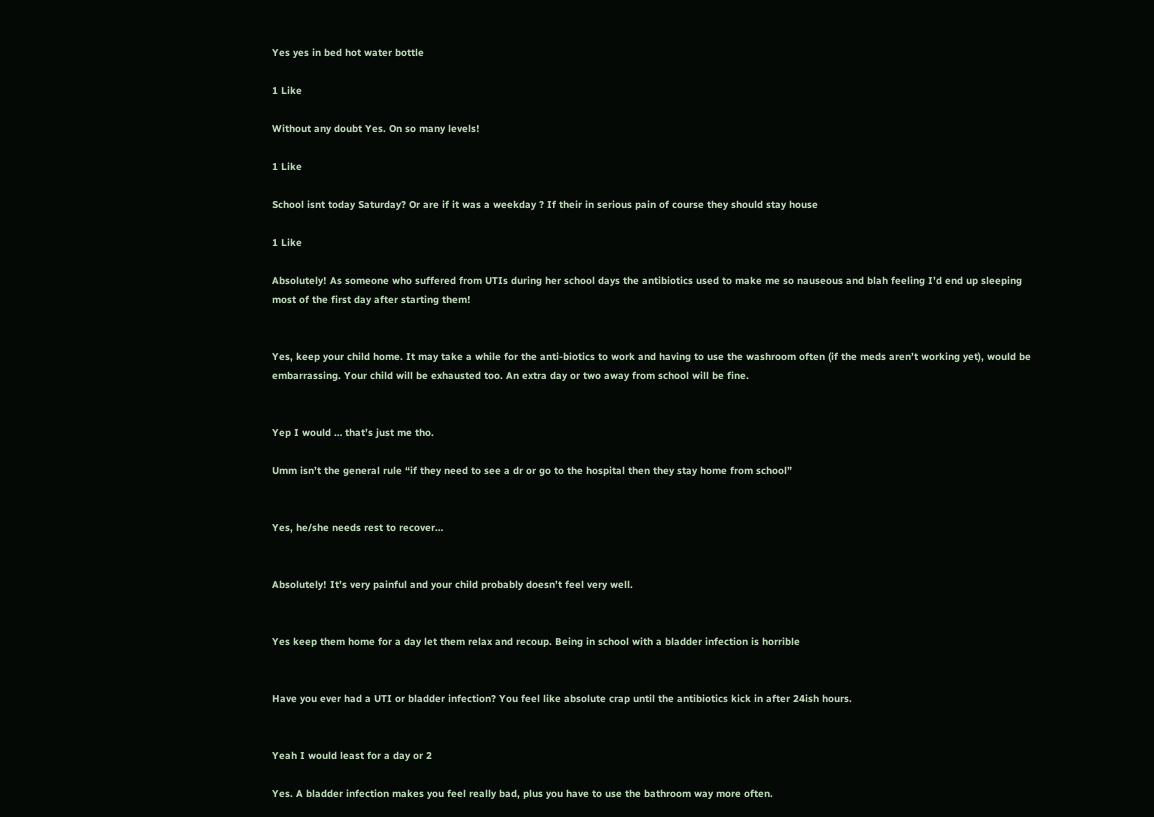Yes yes in bed hot water bottle

1 Like

Without any doubt Yes. On so many levels!

1 Like

School isnt today Saturday? Or are if it was a weekday ? If their in serious pain of course they should stay house

1 Like

Absolutely! As someone who suffered from UTIs during her school days the antibiotics used to make me so nauseous and blah feeling I’d end up sleeping most of the first day after starting them!


Yes, keep your child home. It may take a while for the anti-biotics to work and having to use the washroom often (if the meds aren’t working yet), would be embarrassing. Your child will be exhausted too. An extra day or two away from school will be fine.


Yep I would … that’s just me tho.

Umm isn’t the general rule “if they need to see a dr or go to the hospital then they stay home from school”


Yes, he/she needs rest to recover…


Absolutely! It’s very painful and your child probably doesn’t feel very well.


Yes keep them home for a day let them relax and recoup. Being in school with a bladder infection is horrible


Have you ever had a UTI or bladder infection? You feel like absolute crap until the antibiotics kick in after 24ish hours.


Yeah I would least for a day or 2

Yes. A bladder infection makes you feel really bad, plus you have to use the bathroom way more often.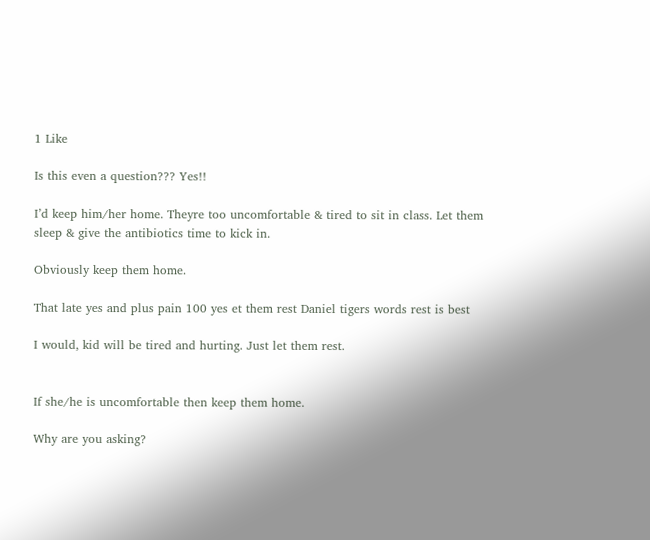1 Like

Is this even a question??? Yes!!

I’d keep him/her home. Theyre too uncomfortable & tired to sit in class. Let them sleep & give the antibiotics time to kick in.

Obviously keep them home.

That late yes and plus pain 100 yes et them rest Daniel tigers words rest is best

I would, kid will be tired and hurting. Just let them rest.


If she/he is uncomfortable then keep them home.

Why are you asking?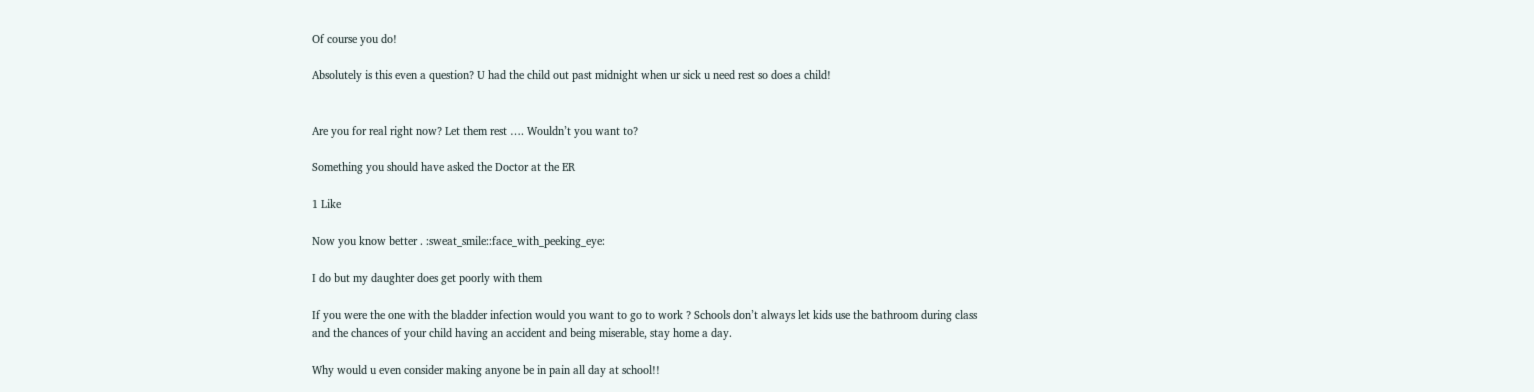Of course you do!

Absolutely is this even a question? U had the child out past midnight when ur sick u need rest so does a child!


Are you for real right now? Let them rest …. Wouldn’t you want to?

Something you should have asked the Doctor at the ER

1 Like

Now you know better . :sweat_smile::face_with_peeking_eye:

I do but my daughter does get poorly with them

If you were the one with the bladder infection would you want to go to work ? Schools don’t always let kids use the bathroom during class and the chances of your child having an accident and being miserable, stay home a day.

Why would u even consider making anyone be in pain all day at school!!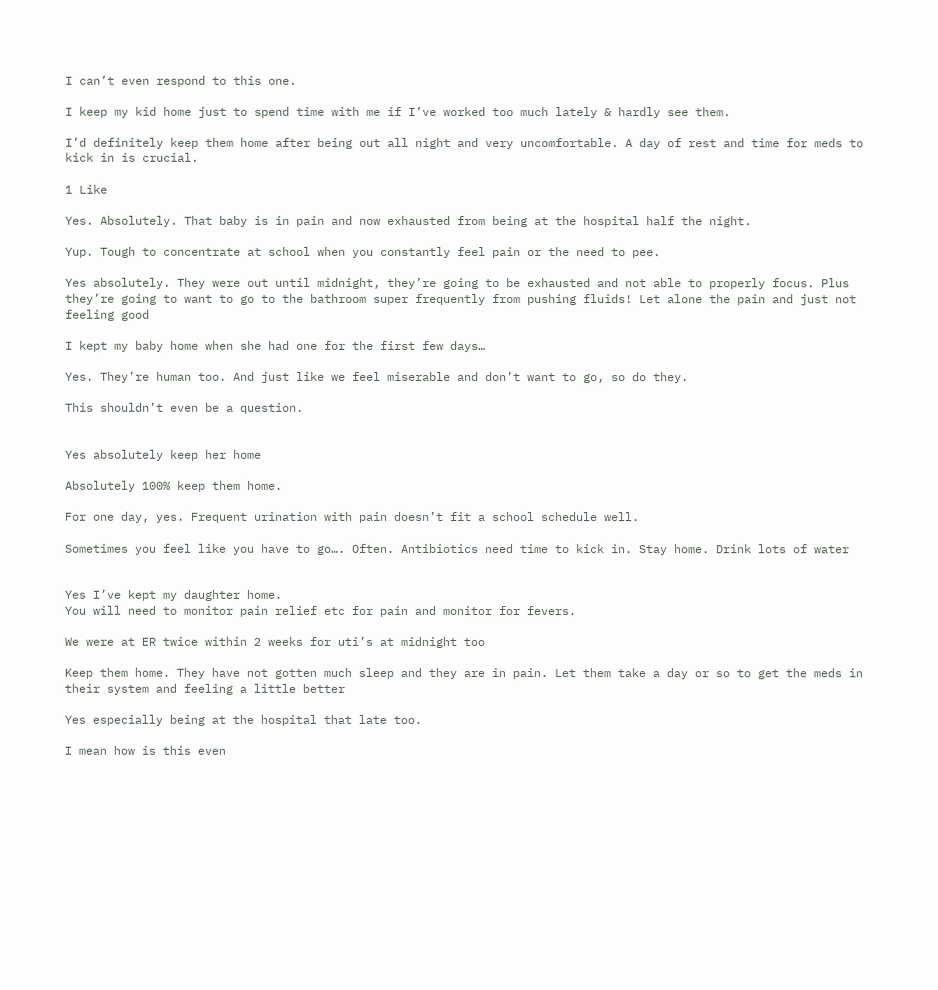I can’t even respond to this one.

I keep my kid home just to spend time with me if I’ve worked too much lately & hardly see them.

I’d definitely keep them home after being out all night and very uncomfortable. A day of rest and time for meds to kick in is crucial.

1 Like

Yes. Absolutely. That baby is in pain and now exhausted from being at the hospital half the night.

Yup. Tough to concentrate at school when you constantly feel pain or the need to pee.

Yes absolutely. They were out until midnight, they’re going to be exhausted and not able to properly focus. Plus they’re going to want to go to the bathroom super frequently from pushing fluids! Let alone the pain and just not feeling good

I kept my baby home when she had one for the first few days…

Yes. They’re human too. And just like we feel miserable and don’t want to go, so do they.

This shouldn’t even be a question.


Yes absolutely keep her home

Absolutely 100% keep them home.

For one day, yes. Frequent urination with pain doesn’t fit a school schedule well.

Sometimes you feel like you have to go…. Often. Antibiotics need time to kick in. Stay home. Drink lots of water


Yes I’ve kept my daughter home.
You will need to monitor pain relief etc for pain and monitor for fevers.

We were at ER twice within 2 weeks for uti’s at midnight too

Keep them home. They have not gotten much sleep and they are in pain. Let them take a day or so to get the meds in their system and feeling a little better

Yes especially being at the hospital that late too.

I mean how is this even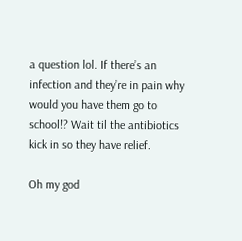a question lol. If there’s an infection and they’re in pain why would you have them go to school!? Wait til the antibiotics kick in so they have relief.

Oh my god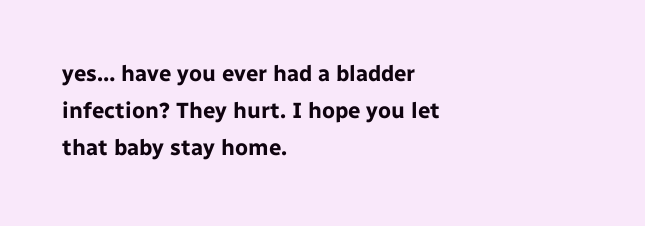yes… have you ever had a bladder infection? They hurt. I hope you let that baby stay home.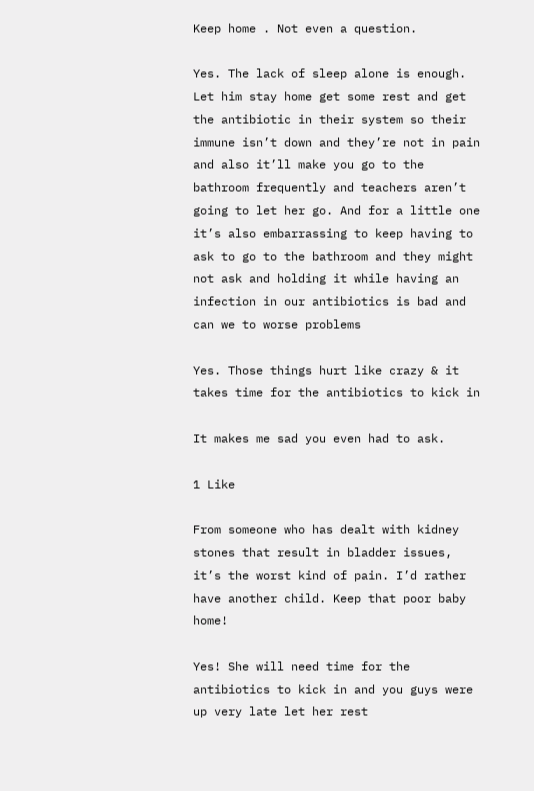Keep home . Not even a question.

Yes. The lack of sleep alone is enough. Let him stay home get some rest and get the antibiotic in their system so their immune isn’t down and they’re not in pain and also it’ll make you go to the bathroom frequently and teachers aren’t going to let her go. And for a little one it’s also embarrassing to keep having to ask to go to the bathroom and they might not ask and holding it while having an infection in our antibiotics is bad and can we to worse problems

Yes. Those things hurt like crazy & it takes time for the antibiotics to kick in

It makes me sad you even had to ask.

1 Like

From someone who has dealt with kidney stones that result in bladder issues, it’s the worst kind of pain. I’d rather have another child. Keep that poor baby home!

Yes! She will need time for the antibiotics to kick in and you guys were up very late let her rest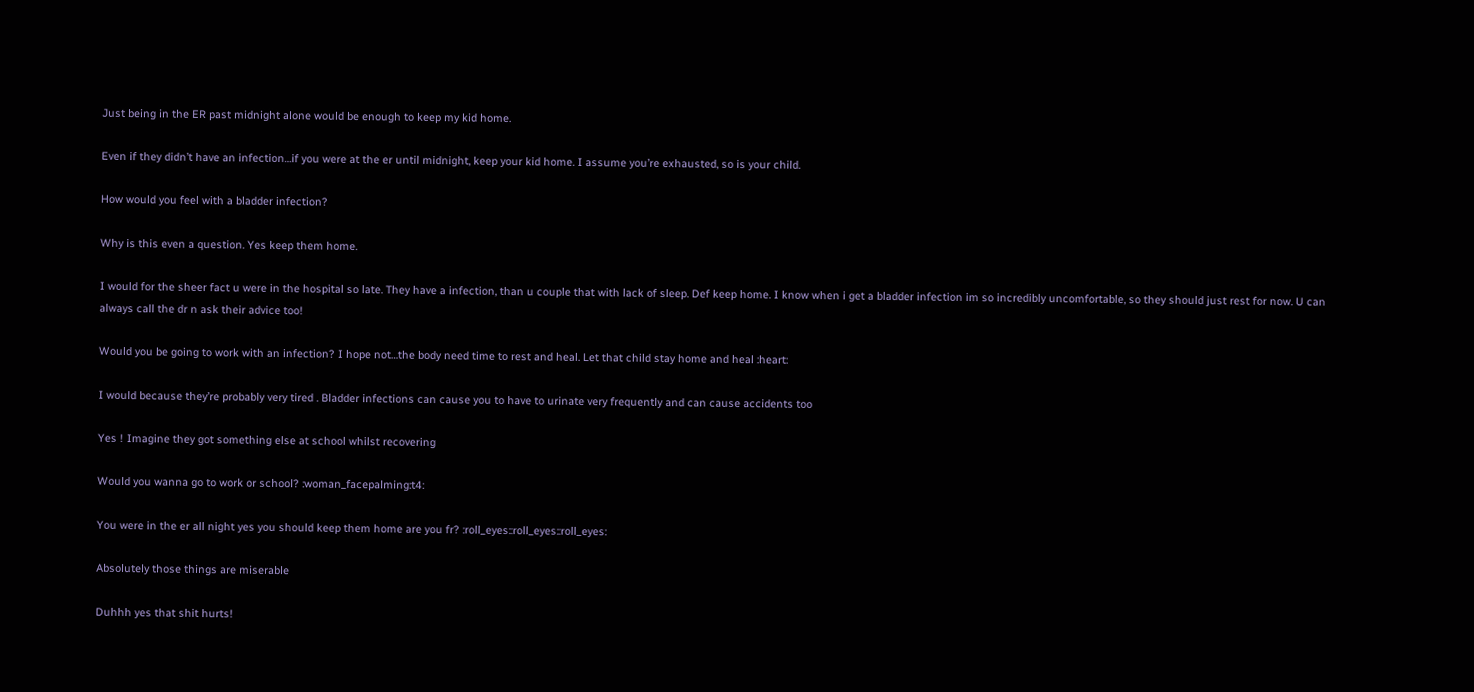Just being in the ER past midnight alone would be enough to keep my kid home.

Even if they didn’t have an infection…if you were at the er until midnight, keep your kid home. I assume you’re exhausted, so is your child.

How would you feel with a bladder infection?

Why is this even a question. Yes keep them home.

I would for the sheer fact u were in the hospital so late. They have a infection, than u couple that with lack of sleep. Def keep home. I know when i get a bladder infection im so incredibly uncomfortable, so they should just rest for now. U can always call the dr n ask their advice too!

Would you be going to work with an infection? I hope not…the body need time to rest and heal. Let that child stay home and heal :heart:

I would because they’re probably very tired . Bladder infections can cause you to have to urinate very frequently and can cause accidents too

Yes ! Imagine they got something else at school whilst recovering

Would you wanna go to work or school? :woman_facepalming:t4:

You were in the er all night yes you should keep them home are you fr? :roll_eyes::roll_eyes::roll_eyes:

Absolutely those things are miserable

Duhhh yes that shit hurts!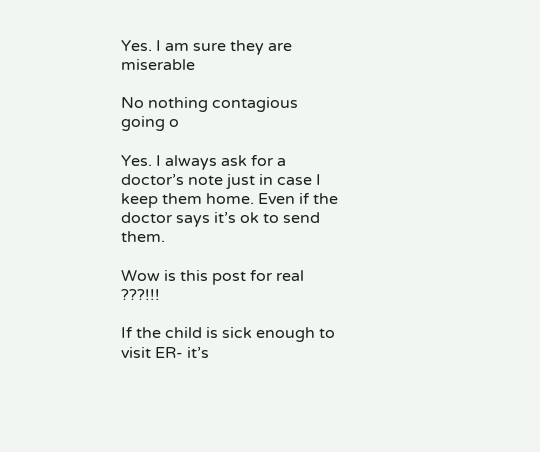Yes. I am sure they are miserable

No nothing contagious going o

Yes. I always ask for a doctor’s note just in case I keep them home. Even if the doctor says it’s ok to send them.

Wow is this post for real ???!!!

If the child is sick enough to visit ER- it’s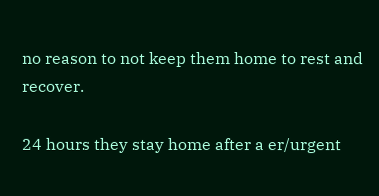no reason to not keep them home to rest and recover.

24 hours they stay home after a er/urgent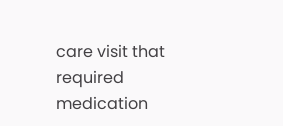care visit that required medication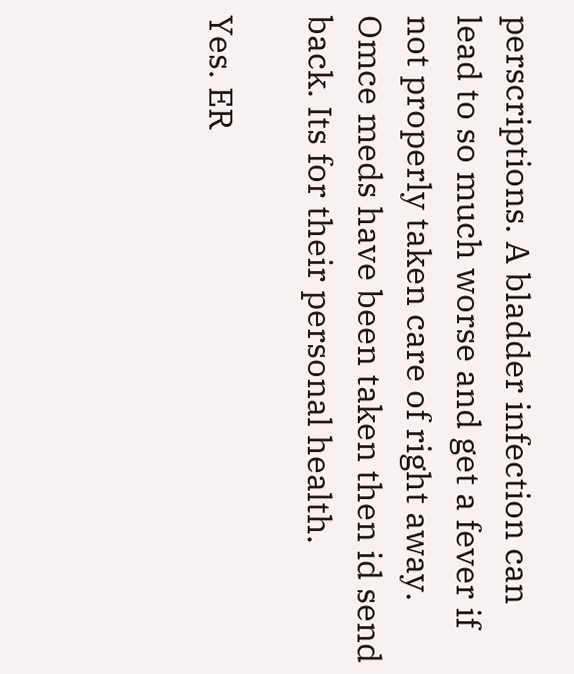perscriptions. A bladder infection can lead to so much worse and get a fever if not properly taken care of right away. Omce meds have been taken then id send back. Its for their personal health.

Yes. ER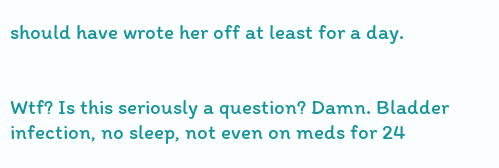should have wrote her off at least for a day.


Wtf? Is this seriously a question? Damn. Bladder infection, no sleep, not even on meds for 24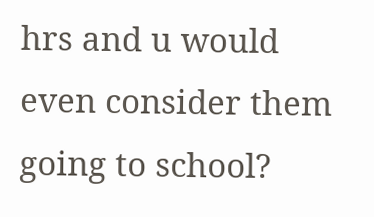hrs and u would even consider them going to school?